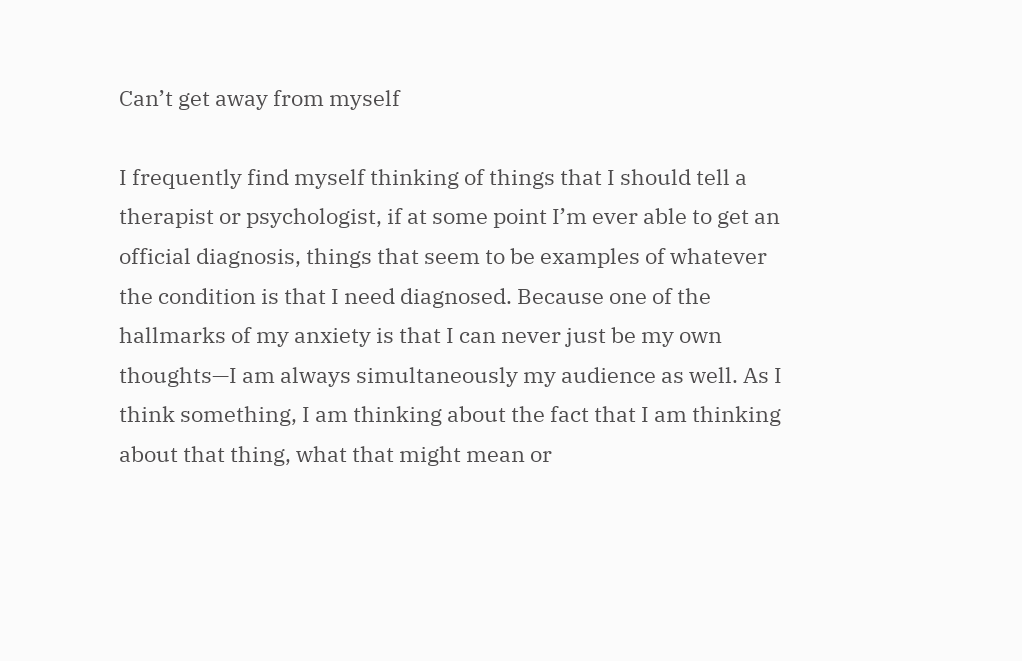Can’t get away from myself

I frequently find myself thinking of things that I should tell a therapist or psychologist, if at some point I’m ever able to get an official diagnosis, things that seem to be examples of whatever the condition is that I need diagnosed. Because one of the hallmarks of my anxiety is that I can never just be my own thoughts—I am always simultaneously my audience as well. As I think something, I am thinking about the fact that I am thinking about that thing, what that might mean or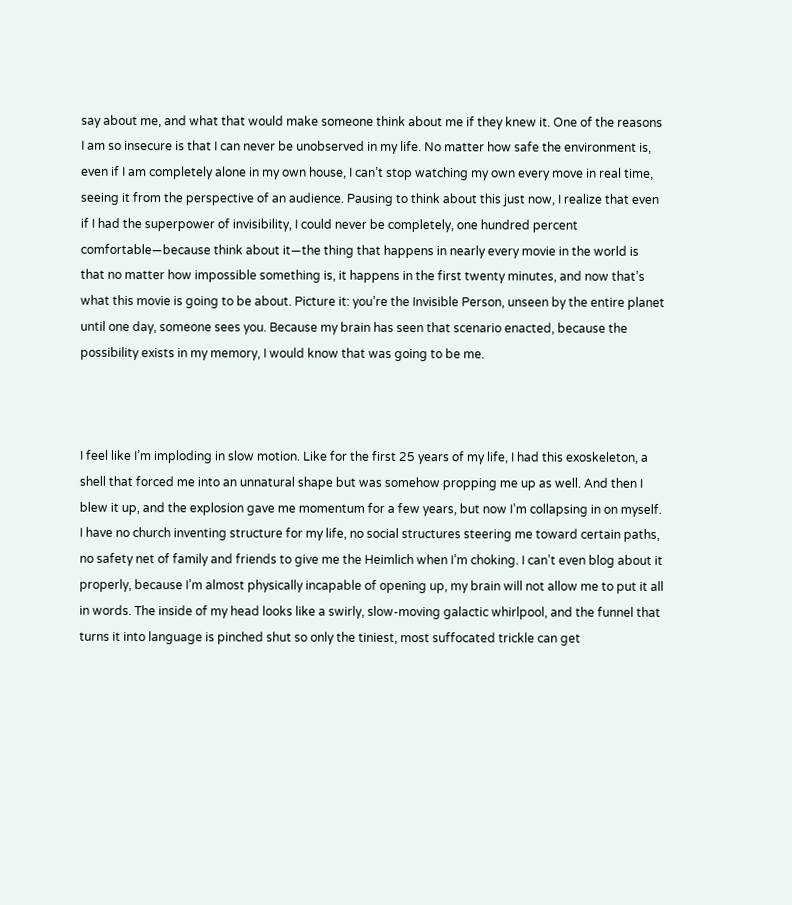say about me, and what that would make someone think about me if they knew it. One of the reasons I am so insecure is that I can never be unobserved in my life. No matter how safe the environment is, even if I am completely alone in my own house, I can’t stop watching my own every move in real time, seeing it from the perspective of an audience. Pausing to think about this just now, I realize that even if I had the superpower of invisibility, I could never be completely, one hundred percent comfortable—because think about it—the thing that happens in nearly every movie in the world is that no matter how impossible something is, it happens in the first twenty minutes, and now that’s what this movie is going to be about. Picture it: you’re the Invisible Person, unseen by the entire planet until one day, someone sees you. Because my brain has seen that scenario enacted, because the possibility exists in my memory, I would know that was going to be me.



I feel like I’m imploding in slow motion. Like for the first 25 years of my life, I had this exoskeleton, a shell that forced me into an unnatural shape but was somehow propping me up as well. And then I blew it up, and the explosion gave me momentum for a few years, but now I’m collapsing in on myself. I have no church inventing structure for my life, no social structures steering me toward certain paths, no safety net of family and friends to give me the Heimlich when I’m choking. I can’t even blog about it properly, because I’m almost physically incapable of opening up, my brain will not allow me to put it all in words. The inside of my head looks like a swirly, slow-moving galactic whirlpool, and the funnel that turns it into language is pinched shut so only the tiniest, most suffocated trickle can get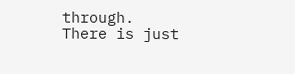through. There is just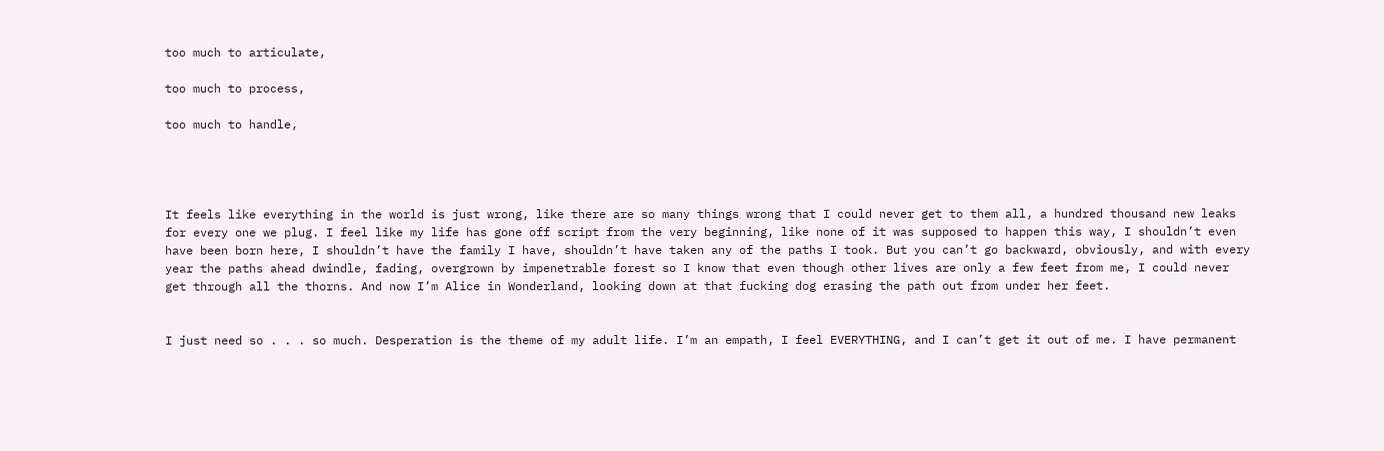too much to articulate,

too much to process,

too much to handle,




It feels like everything in the world is just wrong, like there are so many things wrong that I could never get to them all, a hundred thousand new leaks for every one we plug. I feel like my life has gone off script from the very beginning, like none of it was supposed to happen this way, I shouldn’t even have been born here, I shouldn’t have the family I have, shouldn’t have taken any of the paths I took. But you can’t go backward, obviously, and with every year the paths ahead dwindle, fading, overgrown by impenetrable forest so I know that even though other lives are only a few feet from me, I could never get through all the thorns. And now I’m Alice in Wonderland, looking down at that fucking dog erasing the path out from under her feet.


I just need so . . . so much. Desperation is the theme of my adult life. I’m an empath, I feel EVERYTHING, and I can’t get it out of me. I have permanent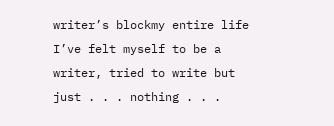writer’s blockmy entire life I’ve felt myself to be a writer, tried to write but just . . . nothing . . .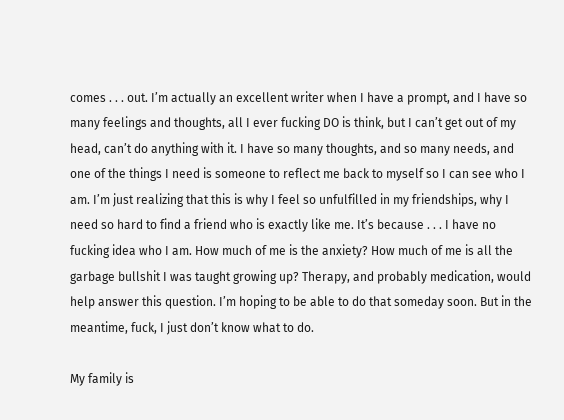comes . . . out. I’m actually an excellent writer when I have a prompt, and I have so many feelings and thoughts, all I ever fucking DO is think, but I can’t get out of my head, can’t do anything with it. I have so many thoughts, and so many needs, and one of the things I need is someone to reflect me back to myself so I can see who I am. I’m just realizing that this is why I feel so unfulfilled in my friendships, why I need so hard to find a friend who is exactly like me. It’s because . . . I have no fucking idea who I am. How much of me is the anxiety? How much of me is all the garbage bullshit I was taught growing up? Therapy, and probably medication, would help answer this question. I’m hoping to be able to do that someday soon. But in the meantime, fuck, I just don’t know what to do.

My family is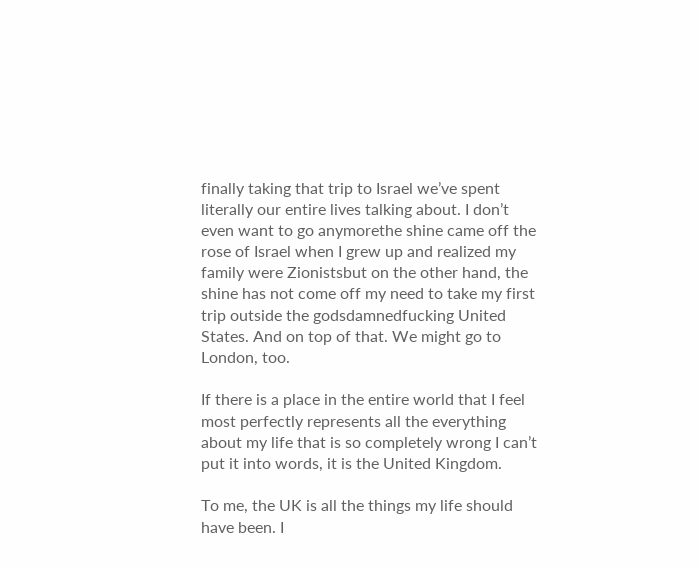finally taking that trip to Israel we’ve spent literally our entire lives talking about. I don’t even want to go anymorethe shine came off the rose of Israel when I grew up and realized my family were Zionistsbut on the other hand, the shine has not come off my need to take my first trip outside the godsdamnedfucking United States. And on top of that. We might go to London, too.

If there is a place in the entire world that I feel most perfectly represents all the everything about my life that is so completely wrong I can’t put it into words, it is the United Kingdom.

To me, the UK is all the things my life should have been. I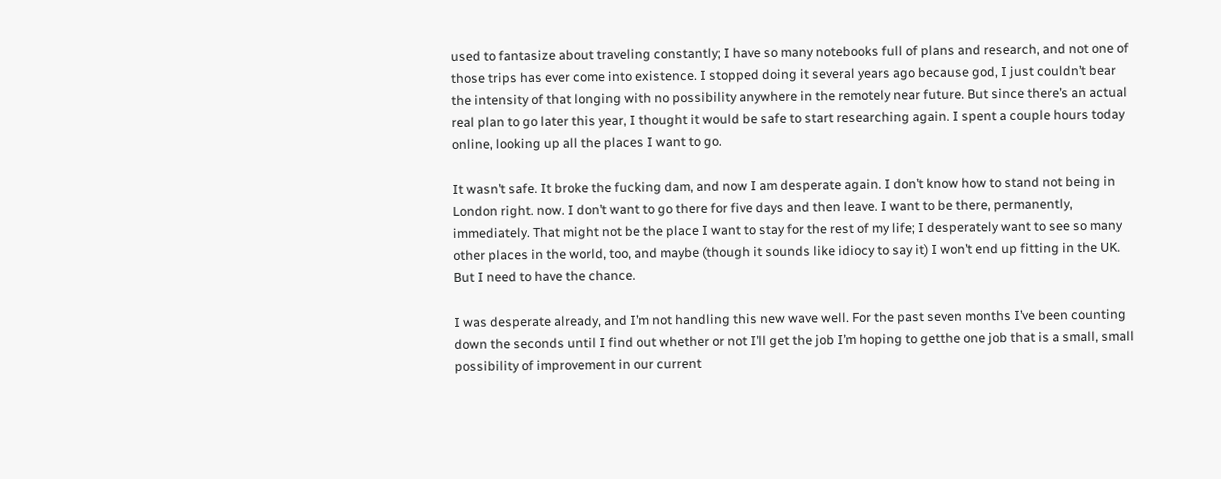used to fantasize about traveling constantly; I have so many notebooks full of plans and research, and not one of those trips has ever come into existence. I stopped doing it several years ago because god, I just couldn’t bear the intensity of that longing with no possibility anywhere in the remotely near future. But since there’s an actual real plan to go later this year, I thought it would be safe to start researching again. I spent a couple hours today online, looking up all the places I want to go.

It wasn’t safe. It broke the fucking dam, and now I am desperate again. I don’t know how to stand not being in London right. now. I don’t want to go there for five days and then leave. I want to be there, permanently, immediately. That might not be the place I want to stay for the rest of my life; I desperately want to see so many other places in the world, too, and maybe (though it sounds like idiocy to say it) I won’t end up fitting in the UK. But I need to have the chance.

I was desperate already, and I’m not handling this new wave well. For the past seven months I’ve been counting down the seconds until I find out whether or not I’ll get the job I’m hoping to getthe one job that is a small, small possibility of improvement in our current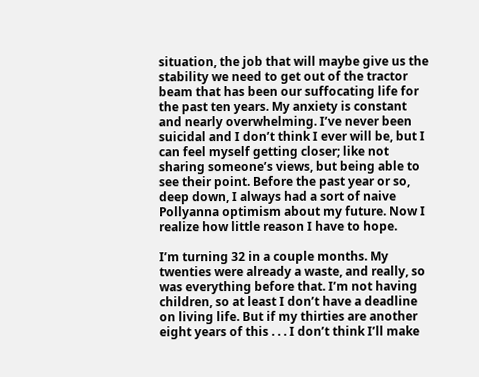situation, the job that will maybe give us the stability we need to get out of the tractor beam that has been our suffocating life for the past ten years. My anxiety is constant and nearly overwhelming. I’ve never been suicidal and I don’t think I ever will be, but I can feel myself getting closer; like not sharing someone’s views, but being able to see their point. Before the past year or so, deep down, I always had a sort of naive Pollyanna optimism about my future. Now I realize how little reason I have to hope.

I’m turning 32 in a couple months. My twenties were already a waste, and really, so was everything before that. I’m not having children, so at least I don’t have a deadline on living life. But if my thirties are another eight years of this . . . I don’t think I’ll make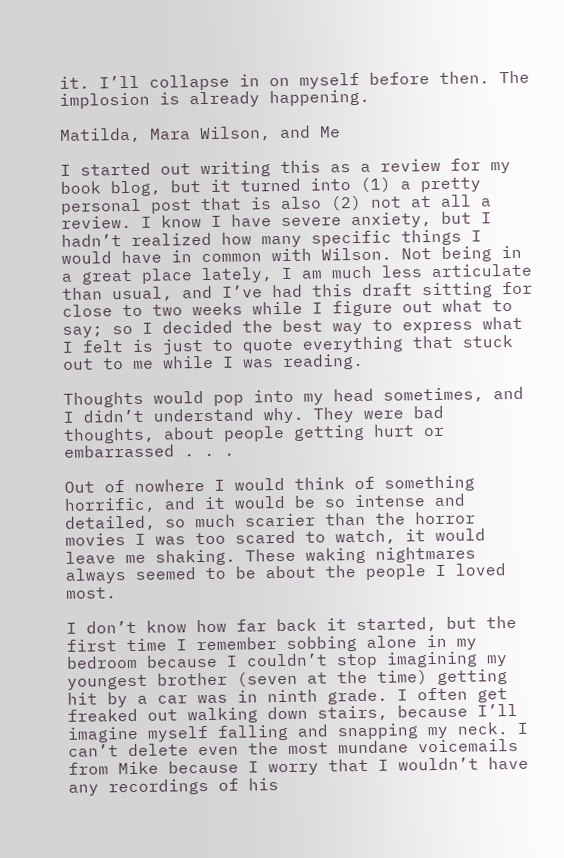it. I’ll collapse in on myself before then. The implosion is already happening.

Matilda, Mara Wilson, and Me

I started out writing this as a review for my book blog, but it turned into (1) a pretty personal post that is also (2) not at all a review. I know I have severe anxiety, but I hadn’t realized how many specific things I would have in common with Wilson. Not being in a great place lately, I am much less articulate than usual, and I’ve had this draft sitting for close to two weeks while I figure out what to say; so I decided the best way to express what I felt is just to quote everything that stuck out to me while I was reading.

Thoughts would pop into my head sometimes, and I didn’t understand why. They were bad thoughts, about people getting hurt or embarrassed . . .

Out of nowhere I would think of something horrific, and it would be so intense and detailed, so much scarier than the horror movies I was too scared to watch, it would leave me shaking. These waking nightmares always seemed to be about the people I loved most.

I don’t know how far back it started, but the first time I remember sobbing alone in my bedroom because I couldn’t stop imagining my youngest brother (seven at the time) getting hit by a car was in ninth grade. I often get freaked out walking down stairs, because I’ll imagine myself falling and snapping my neck. I can’t delete even the most mundane voicemails from Mike because I worry that I wouldn’t have any recordings of his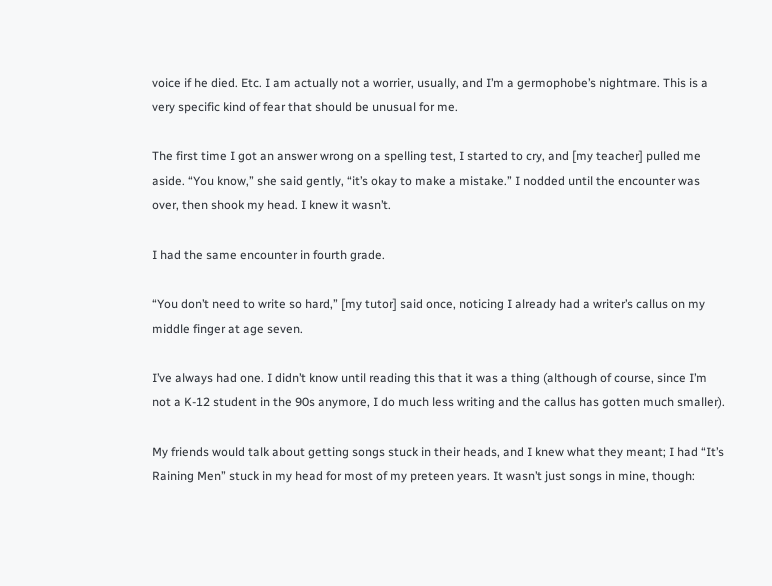voice if he died. Etc. I am actually not a worrier, usually, and I’m a germophobe’s nightmare. This is a very specific kind of fear that should be unusual for me.

The first time I got an answer wrong on a spelling test, I started to cry, and [my teacher] pulled me aside. “You know,” she said gently, “it’s okay to make a mistake.” I nodded until the encounter was over, then shook my head. I knew it wasn’t.

I had the same encounter in fourth grade.

“You don’t need to write so hard,” [my tutor] said once, noticing I already had a writer’s callus on my middle finger at age seven.

I’ve always had one. I didn’t know until reading this that it was a thing (although of course, since I’m not a K-12 student in the 90s anymore, I do much less writing and the callus has gotten much smaller).

My friends would talk about getting songs stuck in their heads, and I knew what they meant; I had “It’s Raining Men” stuck in my head for most of my preteen years. It wasn’t just songs in mine, though: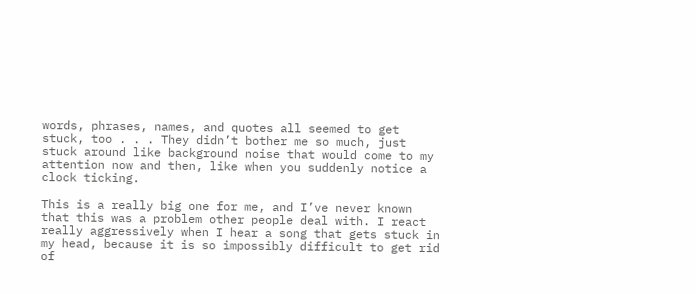words, phrases, names, and quotes all seemed to get stuck, too . . . They didn’t bother me so much, just stuck around like background noise that would come to my attention now and then, like when you suddenly notice a clock ticking.

This is a really big one for me, and I’ve never known that this was a problem other people deal with. I react really aggressively when I hear a song that gets stuck in my head, because it is so impossibly difficult to get rid of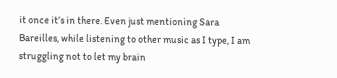it once it’s in there. Even just mentioning Sara Bareilles, while listening to other music as I type, I am struggling not to let my brain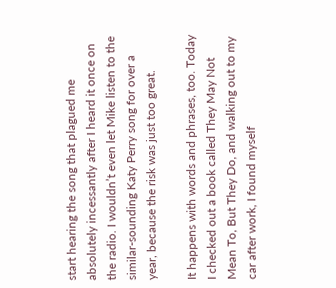start hearing the song that plagued me absolutely incessantly after I heard it once on the radio. I wouldn’t even let Mike listen to the similar-sounding Katy Perry song for over a year, because the risk was just too great.

It happens with words and phrases, too. Today I checked out a book called They May Not Mean To, But They Do, and walking out to my car after work, I found myself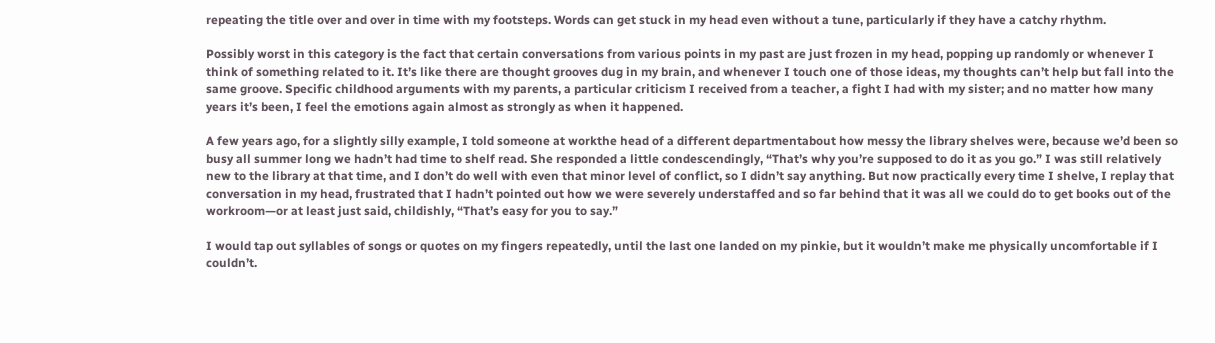repeating the title over and over in time with my footsteps. Words can get stuck in my head even without a tune, particularly if they have a catchy rhythm.

Possibly worst in this category is the fact that certain conversations from various points in my past are just frozen in my head, popping up randomly or whenever I think of something related to it. It’s like there are thought grooves dug in my brain, and whenever I touch one of those ideas, my thoughts can’t help but fall into the same groove. Specific childhood arguments with my parents, a particular criticism I received from a teacher, a fight I had with my sister; and no matter how many years it’s been, I feel the emotions again almost as strongly as when it happened.

A few years ago, for a slightly silly example, I told someone at workthe head of a different departmentabout how messy the library shelves were, because we’d been so busy all summer long we hadn’t had time to shelf read. She responded a little condescendingly, “That’s why you’re supposed to do it as you go.” I was still relatively new to the library at that time, and I don’t do well with even that minor level of conflict, so I didn’t say anything. But now practically every time I shelve, I replay that conversation in my head, frustrated that I hadn’t pointed out how we were severely understaffed and so far behind that it was all we could do to get books out of the workroom—or at least just said, childishly, “That’s easy for you to say.”

I would tap out syllables of songs or quotes on my fingers repeatedly, until the last one landed on my pinkie, but it wouldn’t make me physically uncomfortable if I couldn’t.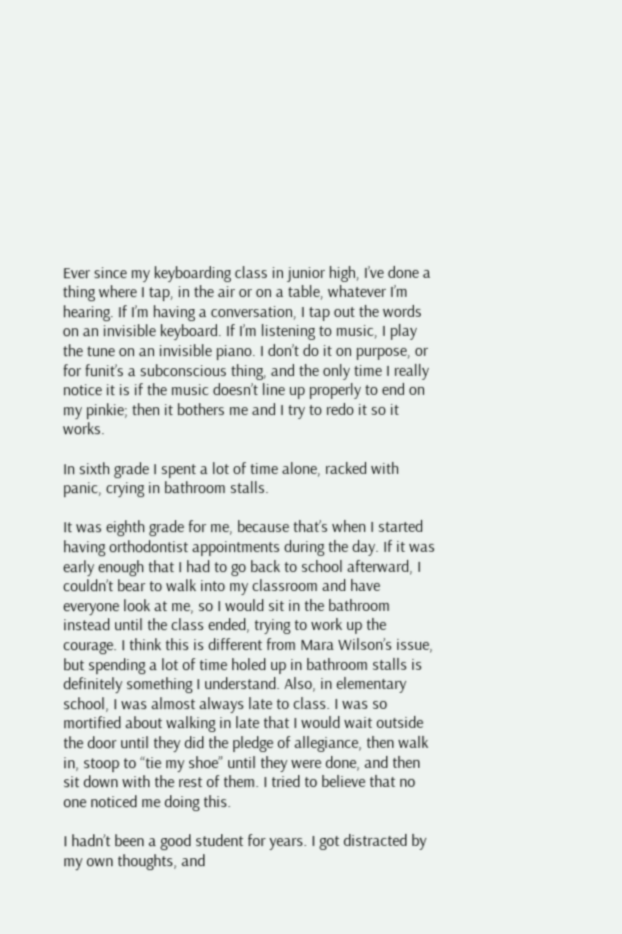Ever since my keyboarding class in junior high, I’ve done a thing where I tap, in the air or on a table, whatever I’m hearing. If I’m having a conversation, I tap out the words on an invisible keyboard. If I’m listening to music, I play the tune on an invisible piano. I don’t do it on purpose, or for funit’s a subconscious thing, and the only time I really notice it is if the music doesn’t line up properly to end on my pinkie; then it bothers me and I try to redo it so it works.

In sixth grade I spent a lot of time alone, racked with panic, crying in bathroom stalls.

It was eighth grade for me, because that’s when I started having orthodontist appointments during the day. If it was early enough that I had to go back to school afterward, I couldn’t bear to walk into my classroom and have everyone look at me, so I would sit in the bathroom instead until the class ended, trying to work up the courage. I think this is different from Mara Wilson’s issue, but spending a lot of time holed up in bathroom stalls is definitely something I understand. Also, in elementary school, I was almost always late to class. I was so mortified about walking in late that I would wait outside the door until they did the pledge of allegiance, then walk in, stoop to “tie my shoe” until they were done, and then sit down with the rest of them. I tried to believe that no one noticed me doing this.

I hadn’t been a good student for years. I got distracted by my own thoughts, and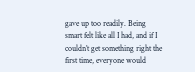gave up too readily. Being smart felt like all I had, and if I couldn’t get something right the first time, everyone would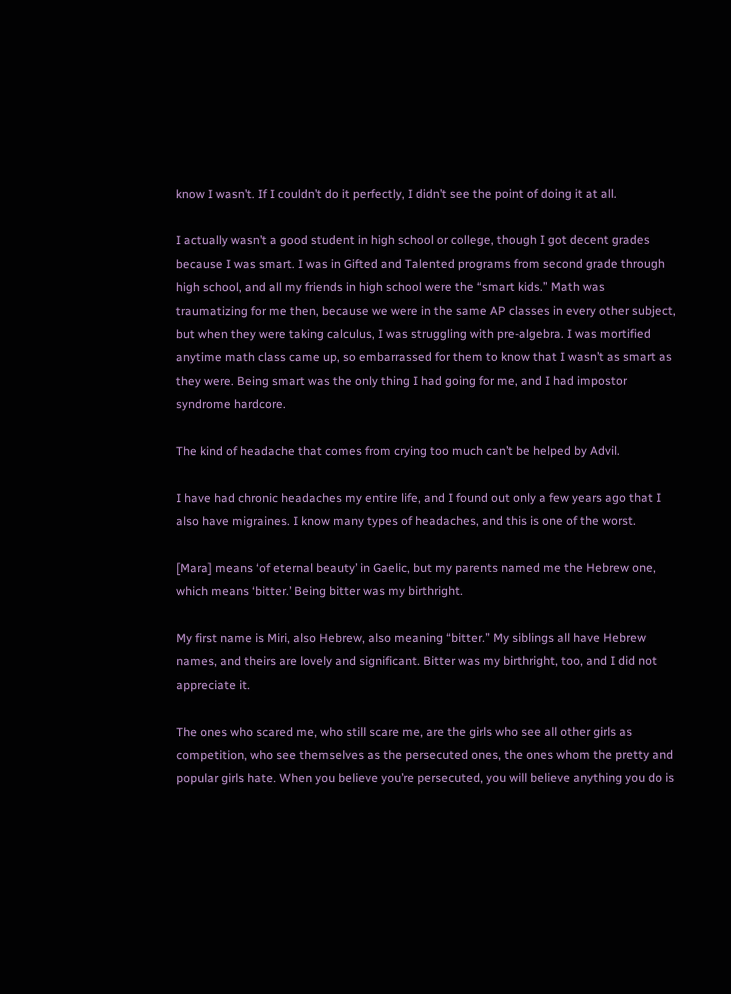know I wasn’t. If I couldn’t do it perfectly, I didn’t see the point of doing it at all.

I actually wasn’t a good student in high school or college, though I got decent grades because I was smart. I was in Gifted and Talented programs from second grade through high school, and all my friends in high school were the “smart kids.” Math was traumatizing for me then, because we were in the same AP classes in every other subject, but when they were taking calculus, I was struggling with pre-algebra. I was mortified anytime math class came up, so embarrassed for them to know that I wasn’t as smart as they were. Being smart was the only thing I had going for me, and I had impostor syndrome hardcore.

The kind of headache that comes from crying too much can’t be helped by Advil.

I have had chronic headaches my entire life, and I found out only a few years ago that I also have migraines. I know many types of headaches, and this is one of the worst.

[Mara] means ‘of eternal beauty’ in Gaelic, but my parents named me the Hebrew one, which means ‘bitter.’ Being bitter was my birthright.

My first name is Miri, also Hebrew, also meaning “bitter.” My siblings all have Hebrew names, and theirs are lovely and significant. Bitter was my birthright, too, and I did not appreciate it.

The ones who scared me, who still scare me, are the girls who see all other girls as competition, who see themselves as the persecuted ones, the ones whom the pretty and popular girls hate. When you believe you’re persecuted, you will believe anything you do is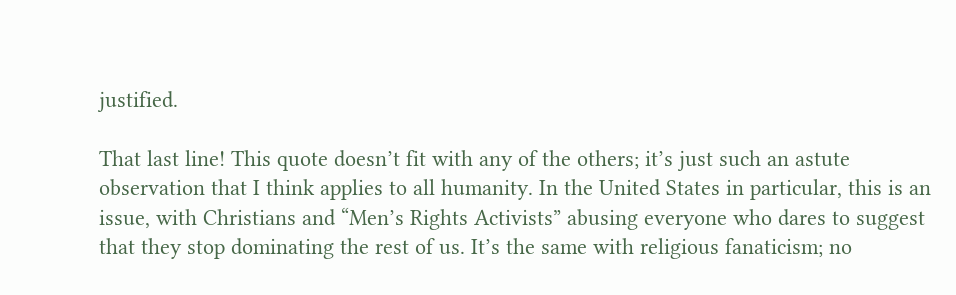justified.

That last line! This quote doesn’t fit with any of the others; it’s just such an astute observation that I think applies to all humanity. In the United States in particular, this is an issue, with Christians and “Men’s Rights Activists” abusing everyone who dares to suggest that they stop dominating the rest of us. It’s the same with religious fanaticism; no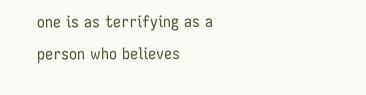one is as terrifying as a person who believes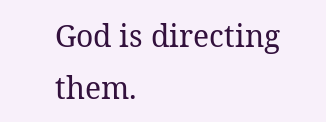God is directing them.